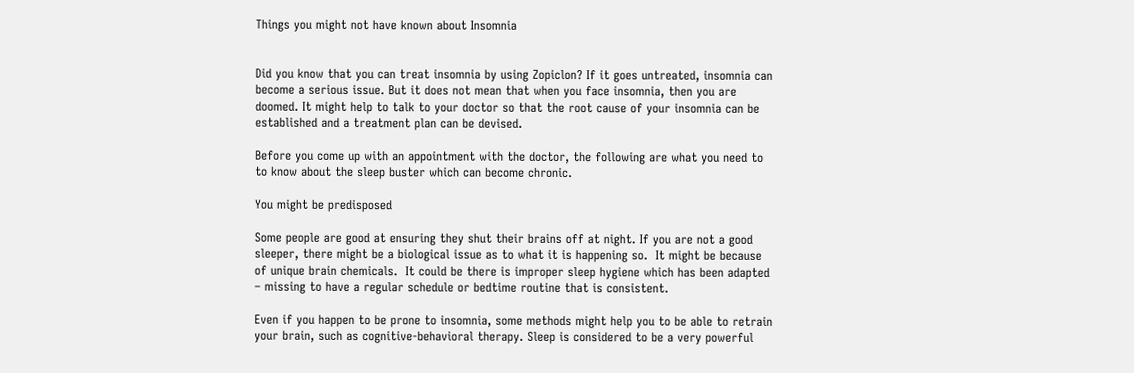Things you might not have known about Insomnia


Did you know that you can treat insomnia by using Zopiclon? If it goes untreated, insomnia can become a serious issue. But it does not mean that when you face insomnia, then you are doomed. It might help to talk to your doctor so that the root cause of your insomnia can be established and a treatment plan can be devised.

Before you come up with an appointment with the doctor, the following are what you need to to know about the sleep buster which can become chronic.

You might be predisposed

Some people are good at ensuring they shut their brains off at night. If you are not a good sleeper, there might be a biological issue as to what it is happening so.  It might be because of unique brain chemicals.  It could be there is improper sleep hygiene which has been adapted – missing to have a regular schedule or bedtime routine that is consistent.

Even if you happen to be prone to insomnia, some methods might help you to be able to retrain your brain, such as cognitive-behavioral therapy. Sleep is considered to be a very powerful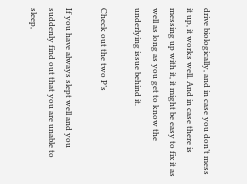drive biologically, and in case you don’t mess it up, it works well. And in case there is messing up with it, it might be easy to fix it as well as long as you get to know the underlying issue behind it.

Check out the two P’s

If you have always slept well and you suddenly find out that you are unable to sleep,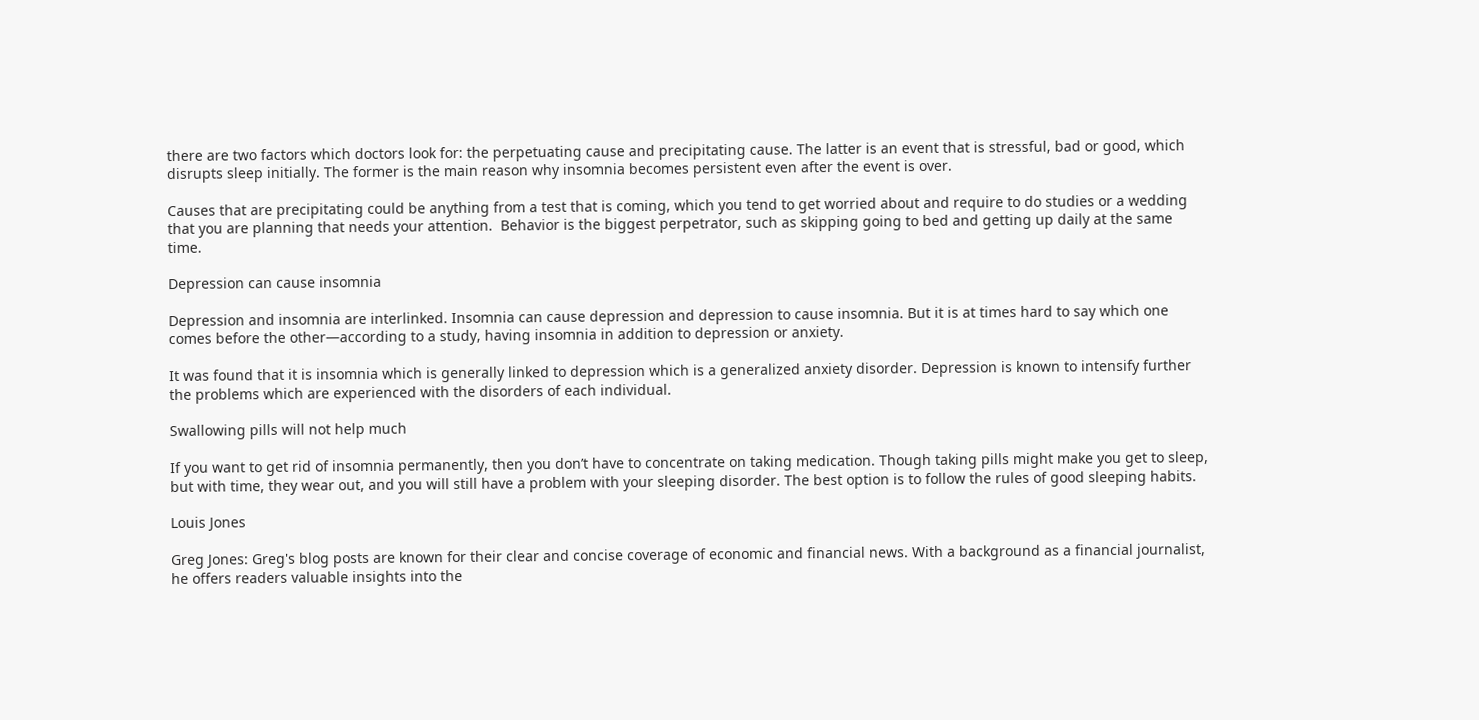there are two factors which doctors look for: the perpetuating cause and precipitating cause. The latter is an event that is stressful, bad or good, which disrupts sleep initially. The former is the main reason why insomnia becomes persistent even after the event is over.

Causes that are precipitating could be anything from a test that is coming, which you tend to get worried about and require to do studies or a wedding that you are planning that needs your attention.  Behavior is the biggest perpetrator, such as skipping going to bed and getting up daily at the same time.

Depression can cause insomnia

Depression and insomnia are interlinked. Insomnia can cause depression and depression to cause insomnia. But it is at times hard to say which one comes before the other—according to a study, having insomnia in addition to depression or anxiety.

It was found that it is insomnia which is generally linked to depression which is a generalized anxiety disorder. Depression is known to intensify further the problems which are experienced with the disorders of each individual.

Swallowing pills will not help much

If you want to get rid of insomnia permanently, then you don’t have to concentrate on taking medication. Though taking pills might make you get to sleep, but with time, they wear out, and you will still have a problem with your sleeping disorder. The best option is to follow the rules of good sleeping habits.

Louis Jones

Greg Jones: Greg's blog posts are known for their clear and concise coverage of economic and financial news. With a background as a financial journalist, he offers readers valuable insights into the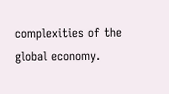complexities of the global economy.